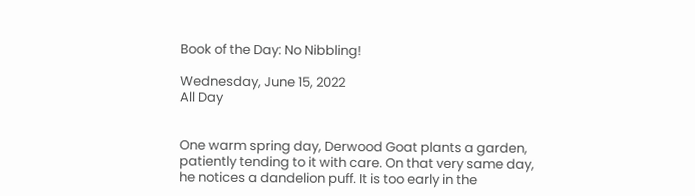Book of the Day: No Nibbling!

Wednesday, June 15, 2022
All Day


One warm spring day, Derwood Goat plants a garden, patiently tending to it with care. On that very same day, he notices a dandelion puff. It is too early in the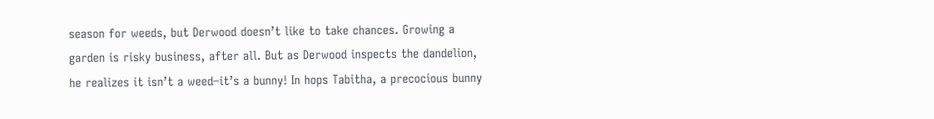season for weeds, but Derwood doesn’t like to take chances. Growing a garden is risky business, after all. But as Derwood inspects the dandelion, he realizes it isn’t a weed–it’s a bunny! In hops Tabitha, a precocious bunny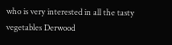who is very interested in all the tasty vegetables Derwood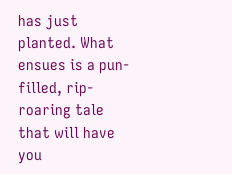has just planted. What ensues is a pun-filled, rip-roaring tale that will have you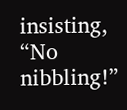insisting, “No nibbling!”